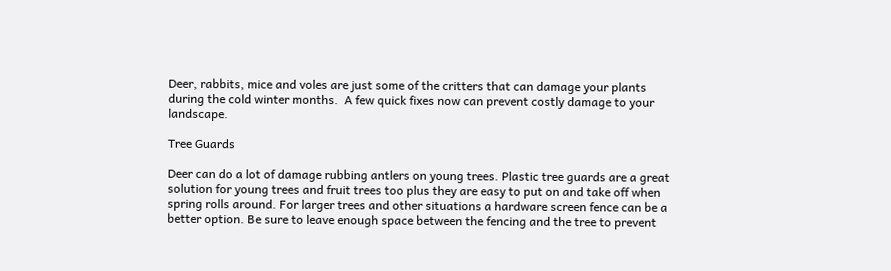Deer, rabbits, mice and voles are just some of the critters that can damage your plants during the cold winter months.  A few quick fixes now can prevent costly damage to your landscape.

Tree Guards

Deer can do a lot of damage rubbing antlers on young trees. Plastic tree guards are a great solution for young trees and fruit trees too plus they are easy to put on and take off when spring rolls around. For larger trees and other situations a hardware screen fence can be a better option. Be sure to leave enough space between the fencing and the tree to prevent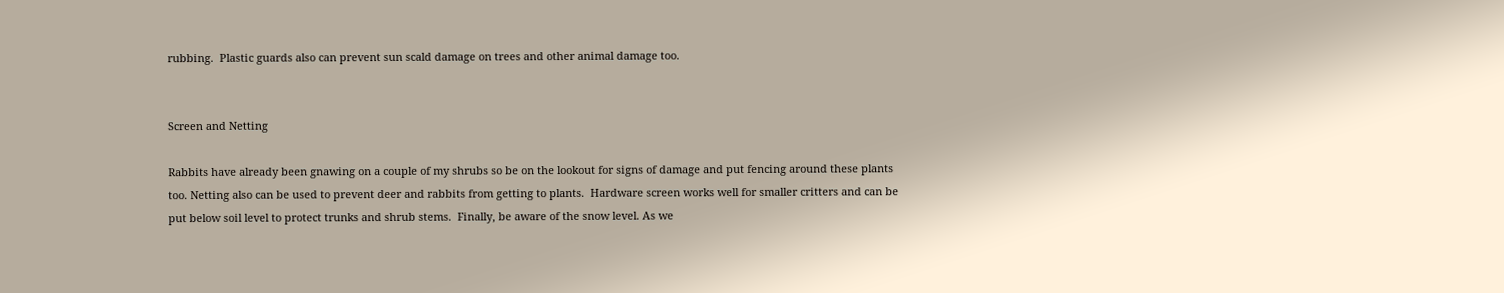rubbing.  Plastic guards also can prevent sun scald damage on trees and other animal damage too.


Screen and Netting

Rabbits have already been gnawing on a couple of my shrubs so be on the lookout for signs of damage and put fencing around these plants too. Netting also can be used to prevent deer and rabbits from getting to plants.  Hardware screen works well for smaller critters and can be put below soil level to protect trunks and shrub stems.  Finally, be aware of the snow level. As we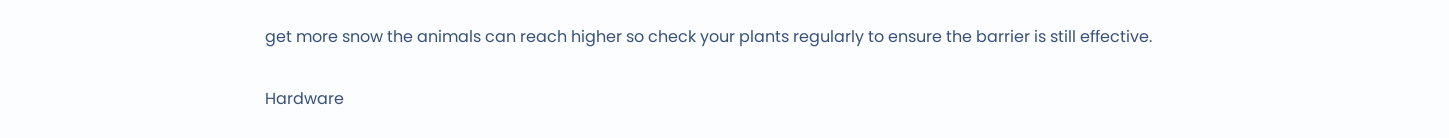get more snow the animals can reach higher so check your plants regularly to ensure the barrier is still effective.

Hardware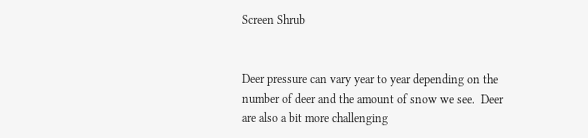Screen Shrub


Deer pressure can vary year to year depending on the number of deer and the amount of snow we see.  Deer are also a bit more challenging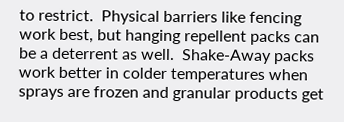to restrict.  Physical barriers like fencing work best, but hanging repellent packs can be a deterrent as well.  Shake-Away packs work better in colder temperatures when sprays are frozen and granular products get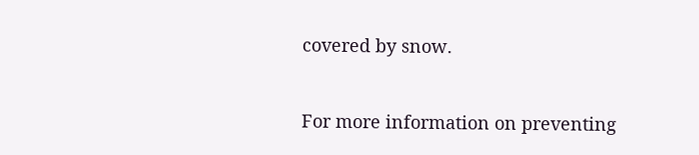covered by snow.


For more information on preventing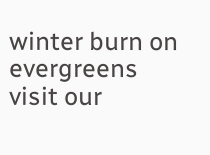winter burn on evergreens visit our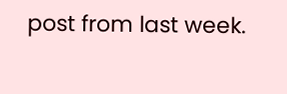post from last week.